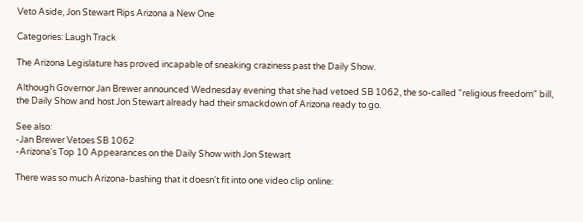Veto Aside, Jon Stewart Rips Arizona a New One

Categories: Laugh Track

The Arizona Legislature has proved incapable of sneaking craziness past the Daily Show.

Although Governor Jan Brewer announced Wednesday evening that she had vetoed SB 1062, the so-called "religious freedom" bill, the Daily Show and host Jon Stewart already had their smackdown of Arizona ready to go.

See also:
-Jan Brewer Vetoes SB 1062
-Arizona's Top 10 Appearances on the Daily Show with Jon Stewart

There was so much Arizona-bashing that it doesn't fit into one video clip online: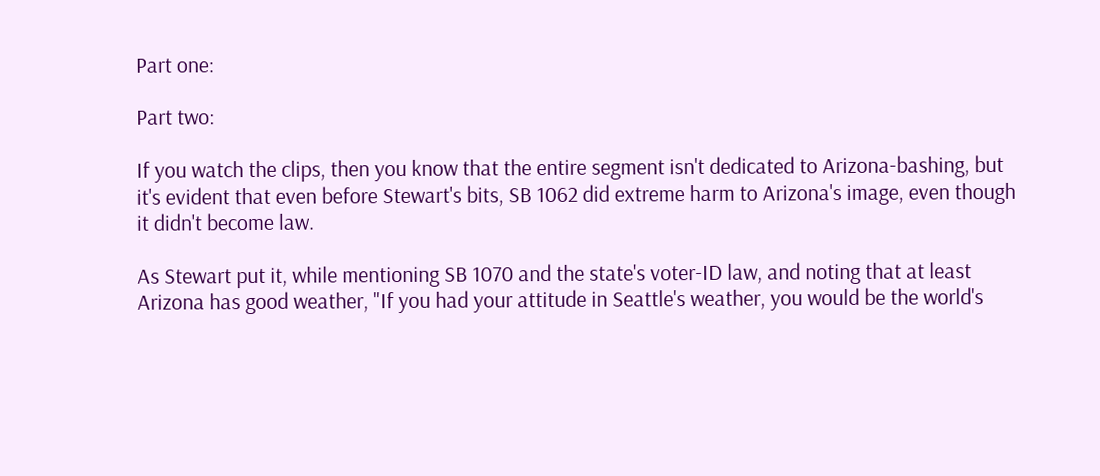Part one:

Part two:

If you watch the clips, then you know that the entire segment isn't dedicated to Arizona-bashing, but it's evident that even before Stewart's bits, SB 1062 did extreme harm to Arizona's image, even though it didn't become law.

As Stewart put it, while mentioning SB 1070 and the state's voter-ID law, and noting that at least Arizona has good weather, "If you had your attitude in Seattle's weather, you would be the world's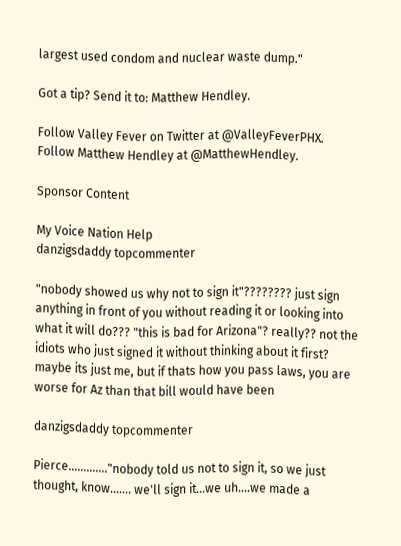largest used condom and nuclear waste dump."

Got a tip? Send it to: Matthew Hendley.

Follow Valley Fever on Twitter at @ValleyFeverPHX.
Follow Matthew Hendley at @MatthewHendley.

Sponsor Content

My Voice Nation Help
danzigsdaddy topcommenter

"nobody showed us why not to sign it"???????? just sign anything in front of you without reading it or looking into what it will do??? "this is bad for Arizona"? really?? not the idiots who just signed it without thinking about it first? maybe its just me, but if thats how you pass laws, you are worse for Az than that bill would have been

danzigsdaddy topcommenter

Pierce............."nobody told us not to sign it, so we just thought, know....... we'll sign it...we uh....we made a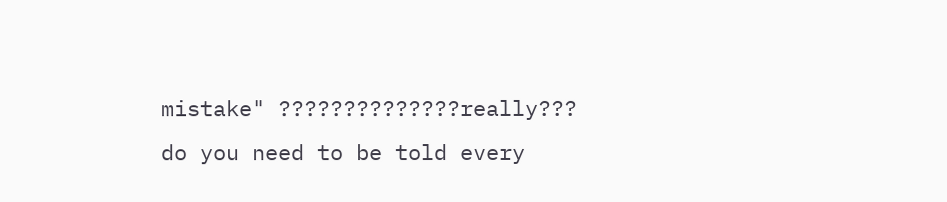mistake" ??????????????really??? do you need to be told every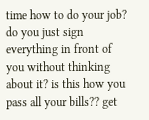time how to do your job? do you just sign everything in front of you without thinking about it? is this how you pass all your bills?? get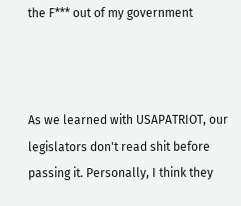the F*** out of my government



As we learned with USAPATRIOT, our legislators don't read shit before passing it. Personally, I think they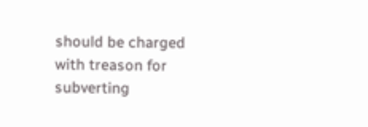should be charged with treason for subverting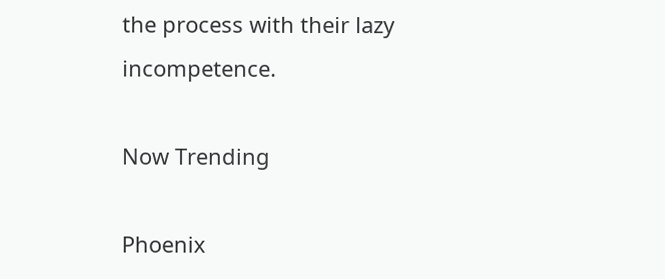the process with their lazy incompetence.

Now Trending

Phoenix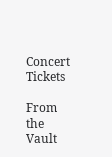Concert Tickets

From the Vault